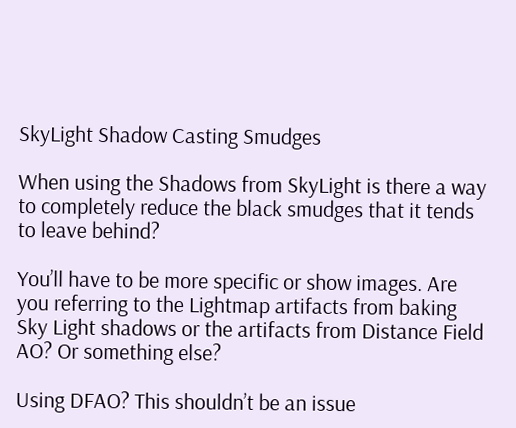SkyLight Shadow Casting Smudges

When using the Shadows from SkyLight is there a way to completely reduce the black smudges that it tends to leave behind?

You’ll have to be more specific or show images. Are you referring to the Lightmap artifacts from baking Sky Light shadows or the artifacts from Distance Field AO? Or something else?

Using DFAO? This shouldn’t be an issue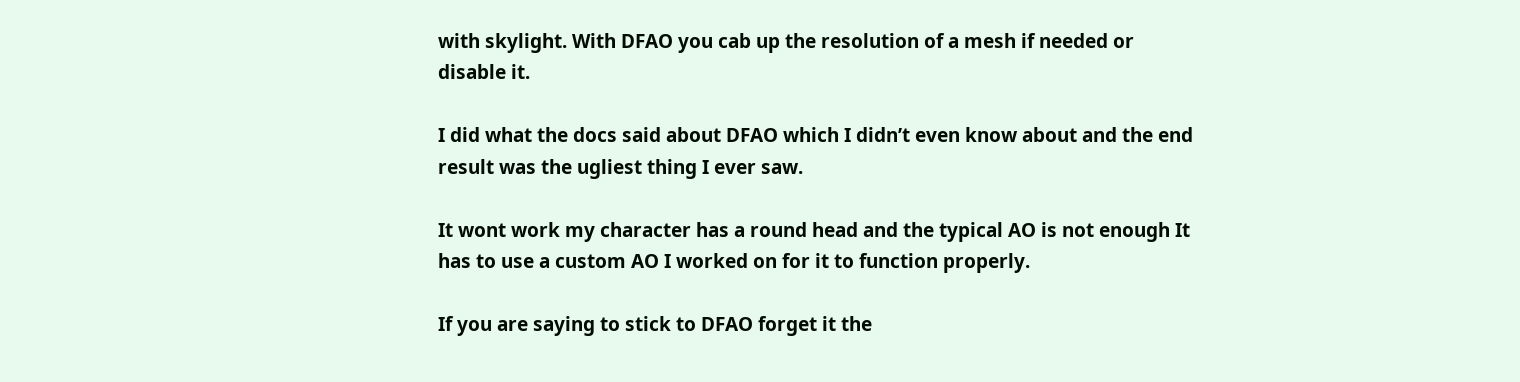with skylight. With DFAO you cab up the resolution of a mesh if needed or disable it.

I did what the docs said about DFAO which I didn’t even know about and the end result was the ugliest thing I ever saw.

It wont work my character has a round head and the typical AO is not enough It has to use a custom AO I worked on for it to function properly.

If you are saying to stick to DFAO forget it the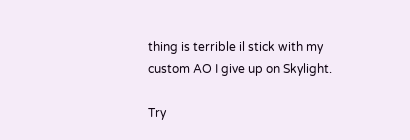thing is terrible il stick with my custom AO I give up on Skylight.

Try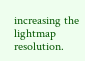increasing the lightmap resolution.